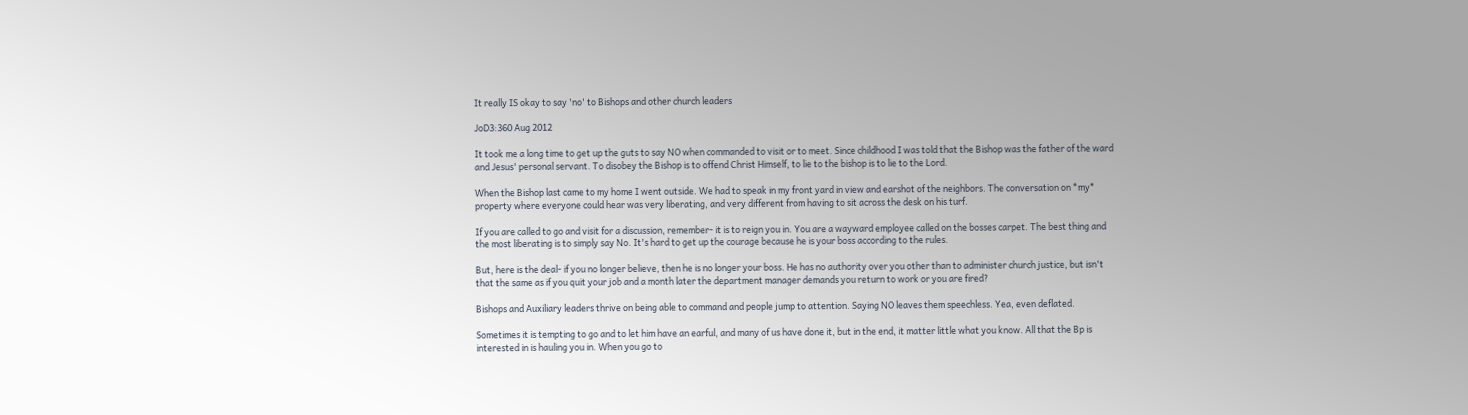It really IS okay to say 'no' to Bishops and other church leaders

JoD3:360 Aug 2012

It took me a long time to get up the guts to say NO when commanded to visit or to meet. Since childhood I was told that the Bishop was the father of the ward and Jesus' personal servant. To disobey the Bishop is to offend Christ Himself, to lie to the bishop is to lie to the Lord.

When the Bishop last came to my home I went outside. We had to speak in my front yard in view and earshot of the neighbors. The conversation on *my* property where everyone could hear was very liberating, and very different from having to sit across the desk on his turf.

If you are called to go and visit for a discussion, remember- it is to reign you in. You are a wayward employee called on the bosses carpet. The best thing and the most liberating is to simply say No. It's hard to get up the courage because he is your boss according to the rules.

But, here is the deal- if you no longer believe, then he is no longer your boss. He has no authority over you other than to administer church justice, but isn't that the same as if you quit your job and a month later the department manager demands you return to work or you are fired?

Bishops and Auxiliary leaders thrive on being able to command and people jump to attention. Saying NO leaves them speechless. Yea, even deflated.

Sometimes it is tempting to go and to let him have an earful, and many of us have done it, but in the end, it matter little what you know. All that the Bp is interested in is hauling you in. When you go to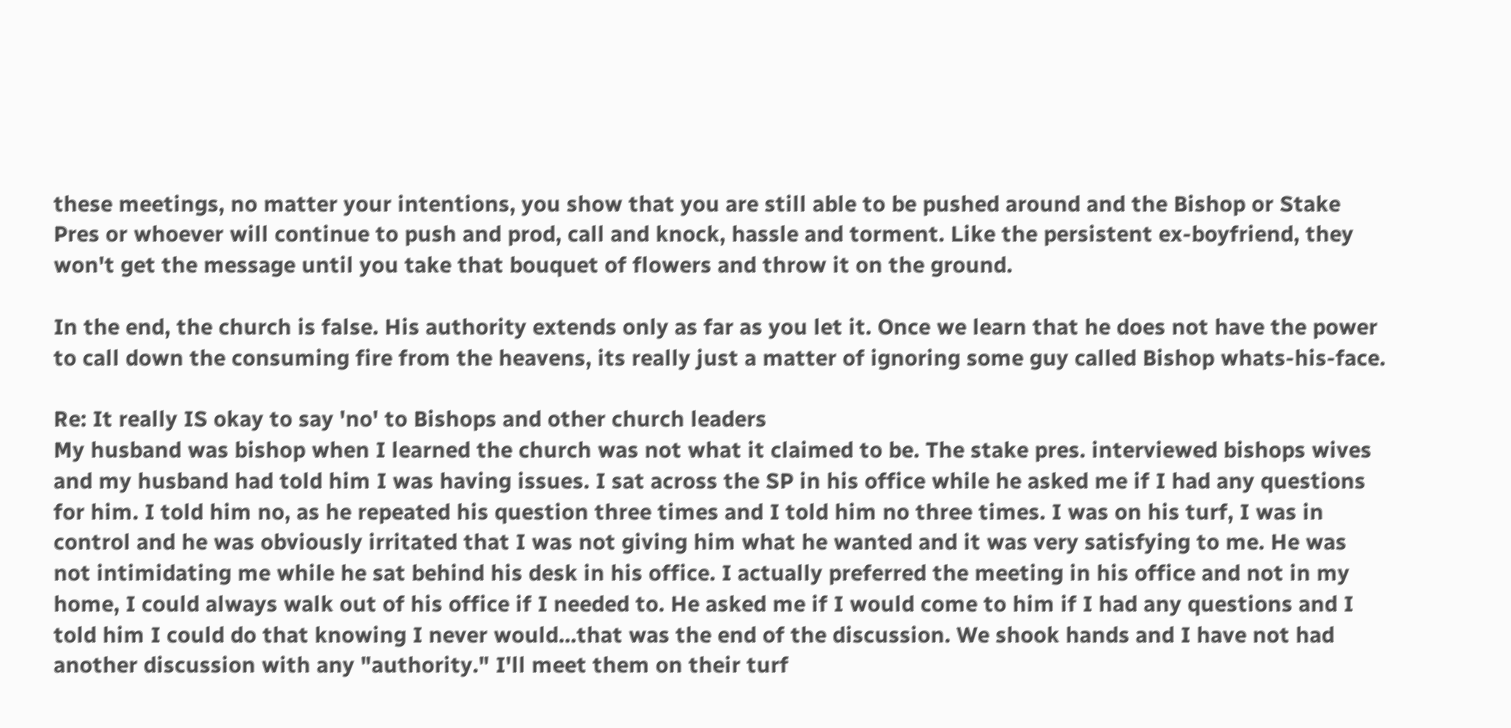these meetings, no matter your intentions, you show that you are still able to be pushed around and the Bishop or Stake Pres or whoever will continue to push and prod, call and knock, hassle and torment. Like the persistent ex-boyfriend, they won't get the message until you take that bouquet of flowers and throw it on the ground.

In the end, the church is false. His authority extends only as far as you let it. Once we learn that he does not have the power to call down the consuming fire from the heavens, its really just a matter of ignoring some guy called Bishop whats-his-face.

Re: It really IS okay to say 'no' to Bishops and other church leaders
My husband was bishop when I learned the church was not what it claimed to be. The stake pres. interviewed bishops wives and my husband had told him I was having issues. I sat across the SP in his office while he asked me if I had any questions for him. I told him no, as he repeated his question three times and I told him no three times. I was on his turf, I was in control and he was obviously irritated that I was not giving him what he wanted and it was very satisfying to me. He was not intimidating me while he sat behind his desk in his office. I actually preferred the meeting in his office and not in my home, I could always walk out of his office if I needed to. He asked me if I would come to him if I had any questions and I told him I could do that knowing I never would...that was the end of the discussion. We shook hands and I have not had another discussion with any "authority." I'll meet them on their turf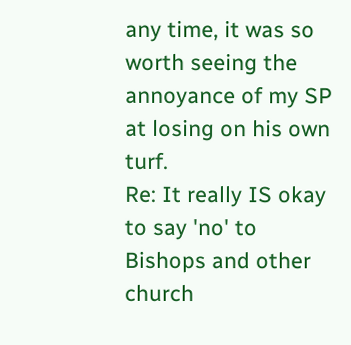any time, it was so worth seeing the annoyance of my SP at losing on his own turf.
Re: It really IS okay to say 'no' to Bishops and other church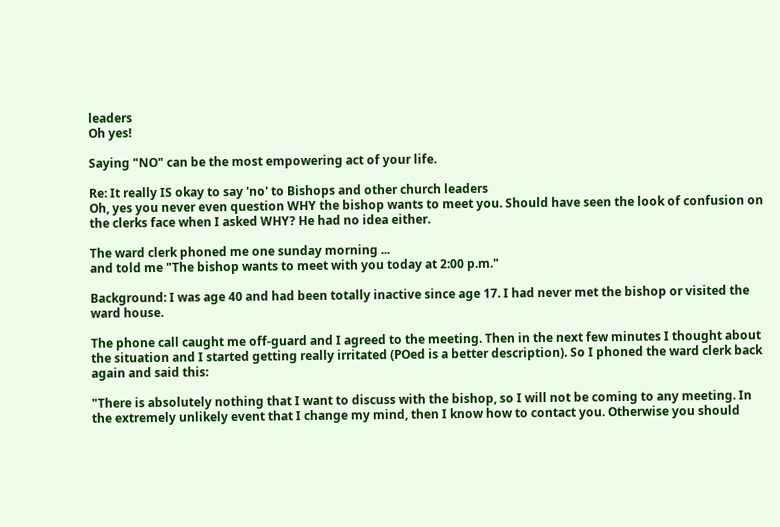leaders
Oh yes!

Saying "NO" can be the most empowering act of your life.

Re: It really IS okay to say 'no' to Bishops and other church leaders
Oh, yes you never even question WHY the bishop wants to meet you. Should have seen the look of confusion on the clerks face when I asked WHY? He had no idea either.

The ward clerk phoned me one sunday morning ...
and told me "The bishop wants to meet with you today at 2:00 p.m."

Background: I was age 40 and had been totally inactive since age 17. I had never met the bishop or visited the ward house.

The phone call caught me off-guard and I agreed to the meeting. Then in the next few minutes I thought about the situation and I started getting really irritated (POed is a better description). So I phoned the ward clerk back again and said this:

"There is absolutely nothing that I want to discuss with the bishop, so I will not be coming to any meeting. In the extremely unlikely event that I change my mind, then I know how to contact you. Otherwise you should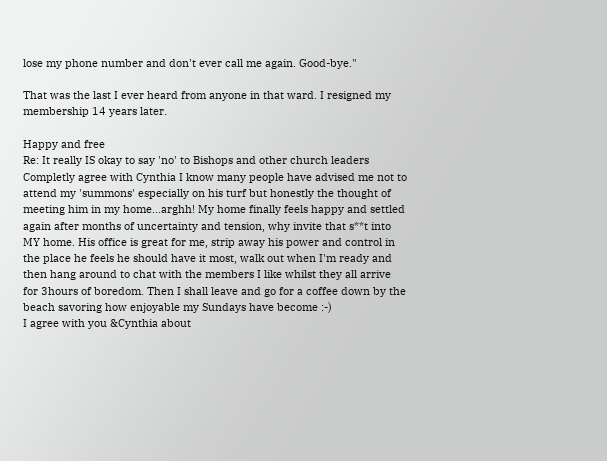lose my phone number and don't ever call me again. Good-bye."

That was the last I ever heard from anyone in that ward. I resigned my membership 14 years later.

Happy and free
Re: It really IS okay to say 'no' to Bishops and other church leaders
Completly agree with Cynthia I know many people have advised me not to attend my 'summons' especially on his turf but honestly the thought of meeting him in my home...arghh! My home finally feels happy and settled again after months of uncertainty and tension, why invite that s**t into MY home. His office is great for me, strip away his power and control in the place he feels he should have it most, walk out when I'm ready and then hang around to chat with the members I like whilst they all arrive for 3hours of boredom. Then I shall leave and go for a coffee down by the beach savoring how enjoyable my Sundays have become :-)
I agree with you &Cynthia about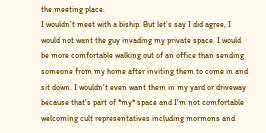the meeting place.
I wouldn't meet with a biship. But let's say I did agree, I would not want the guy invading my private space. I would be more comfortable walking out of an office than sending someone from my home after inviting them to come in and sit down. I wouldn't even want them in my yard or driveway because that's part of *my* space and I'm not comfortable welcoming cult representatives including mormons and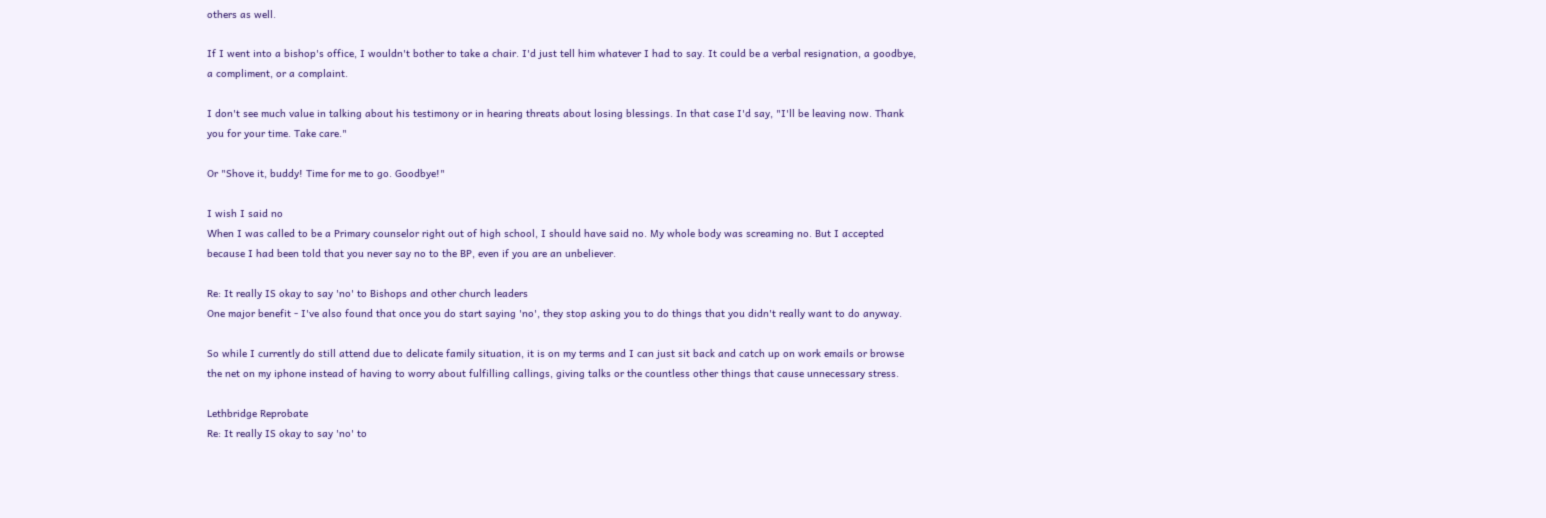others as well.

If I went into a bishop's office, I wouldn't bother to take a chair. I'd just tell him whatever I had to say. It could be a verbal resignation, a goodbye, a compliment, or a complaint.

I don't see much value in talking about his testimony or in hearing threats about losing blessings. In that case I'd say, "I'll be leaving now. Thank you for your time. Take care."

Or "Shove it, buddy! Time for me to go. Goodbye!"

I wish I said no
When I was called to be a Primary counselor right out of high school, I should have said no. My whole body was screaming no. But I accepted because I had been told that you never say no to the BP, even if you are an unbeliever.

Re: It really IS okay to say 'no' to Bishops and other church leaders
One major benefit - I've also found that once you do start saying 'no', they stop asking you to do things that you didn't really want to do anyway.

So while I currently do still attend due to delicate family situation, it is on my terms and I can just sit back and catch up on work emails or browse the net on my iphone instead of having to worry about fulfilling callings, giving talks or the countless other things that cause unnecessary stress.

Lethbridge Reprobate
Re: It really IS okay to say 'no' to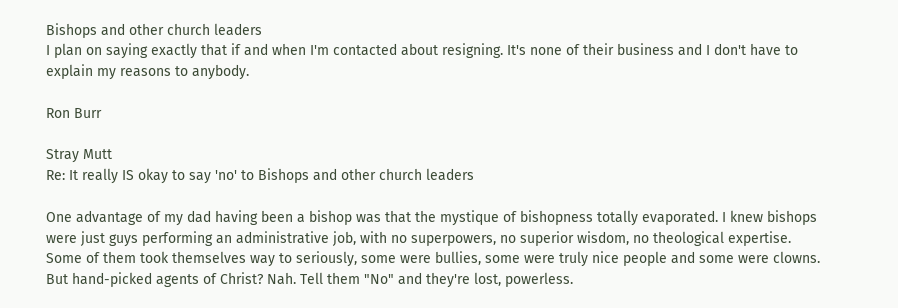Bishops and other church leaders
I plan on saying exactly that if and when I'm contacted about resigning. It's none of their business and I don't have to explain my reasons to anybody.

Ron Burr

Stray Mutt
Re: It really IS okay to say 'no' to Bishops and other church leaders

One advantage of my dad having been a bishop was that the mystique of bishopness totally evaporated. I knew bishops were just guys performing an administrative job, with no superpowers, no superior wisdom, no theological expertise. Some of them took themselves way to seriously, some were bullies, some were truly nice people and some were clowns. But hand-picked agents of Christ? Nah. Tell them "No" and they're lost, powerless.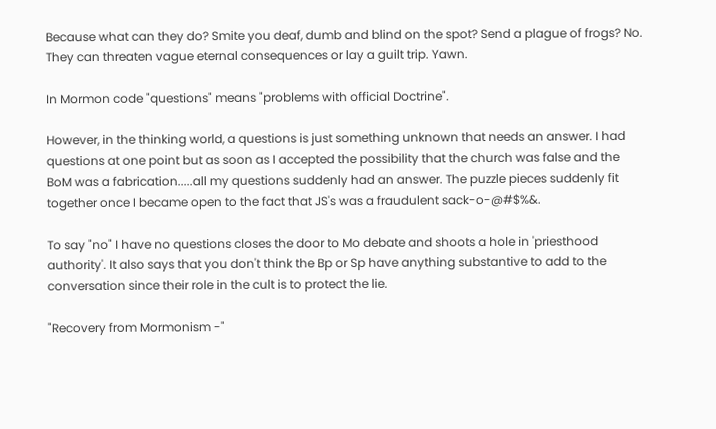Because what can they do? Smite you deaf, dumb and blind on the spot? Send a plague of frogs? No. They can threaten vague eternal consequences or lay a guilt trip. Yawn.

In Mormon code "questions" means "problems with official Doctrine".

However, in the thinking world, a questions is just something unknown that needs an answer. I had questions at one point but as soon as I accepted the possibility that the church was false and the BoM was a fabrication.....all my questions suddenly had an answer. The puzzle pieces suddenly fit together once I became open to the fact that JS's was a fraudulent sack-o-@#$%&.

To say "no" I have no questions closes the door to Mo debate and shoots a hole in 'priesthood authority'. It also says that you don't think the Bp or Sp have anything substantive to add to the conversation since their role in the cult is to protect the lie.

"Recovery from Mormonism -"